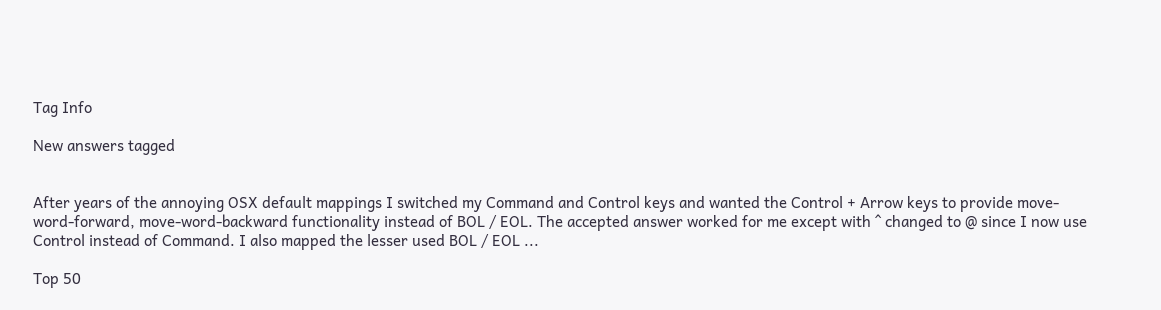Tag Info

New answers tagged


After years of the annoying OSX default mappings I switched my Command and Control keys and wanted the Control + Arrow keys to provide move-word-forward, move-word-backward functionality instead of BOL / EOL. The accepted answer worked for me except with ^ changed to @ since I now use Control instead of Command. I also mapped the lesser used BOL / EOL ...

Top 50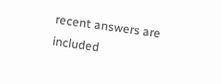recent answers are included